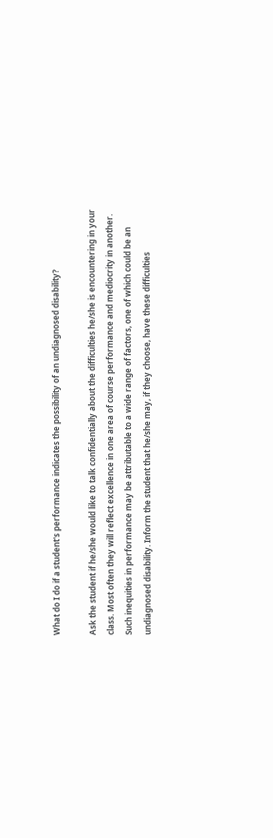What do I do if a student's performance indicates the possibility of an undiagnosed disability?

Ask the student if he/she would like to talk confidentially about the difficulties he/she is encountering in your class. Most often they will reflect excellence in one area of course performance and mediocrity in another. Such inequities in performance may be attributable to a wide range of factors, one of which could be an undiagnosed disability. Inform the student that he/she may, if they choose, have these difficulties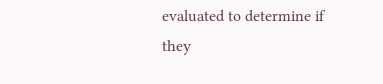evaluated to determine if they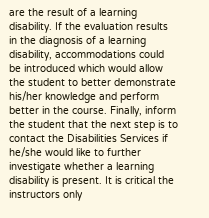are the result of a learning disability. If the evaluation results in the diagnosis of a learning disability, accommodations could be introduced which would allow the student to better demonstrate his/her knowledge and perform better in the course. Finally, inform the student that the next step is to contact the Disabilities Services if he/she would like to further investigate whether a learning disability is present. It is critical the instructors only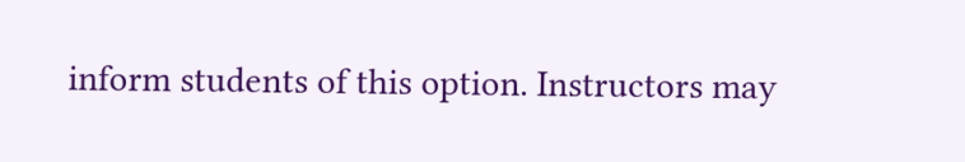inform students of this option. Instructors may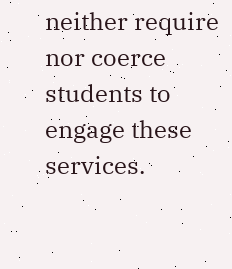neither require nor coerce students to engage these services.